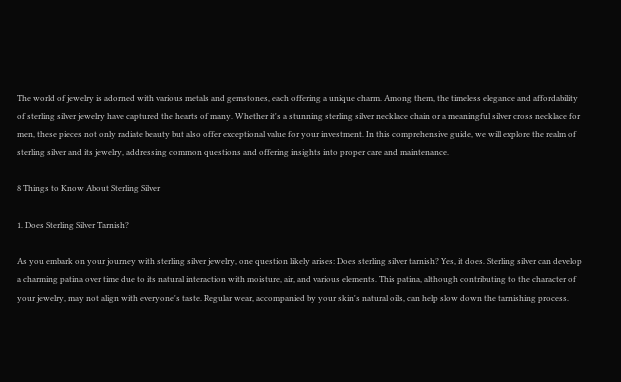The world of jewelry is adorned with various metals and gemstones, each offering a unique charm. Among them, the timeless elegance and affordability of sterling silver jewelry have captured the hearts of many. Whether it's a stunning sterling silver necklace chain or a meaningful silver cross necklace for men, these pieces not only radiate beauty but also offer exceptional value for your investment. In this comprehensive guide, we will explore the realm of sterling silver and its jewelry, addressing common questions and offering insights into proper care and maintenance.

8 Things to Know About Sterling Silver

1. Does Sterling Silver Tarnish?

As you embark on your journey with sterling silver jewelry, one question likely arises: Does sterling silver tarnish? Yes, it does. Sterling silver can develop a charming patina over time due to its natural interaction with moisture, air, and various elements. This patina, although contributing to the character of your jewelry, may not align with everyone's taste. Regular wear, accompanied by your skin's natural oils, can help slow down the tarnishing process.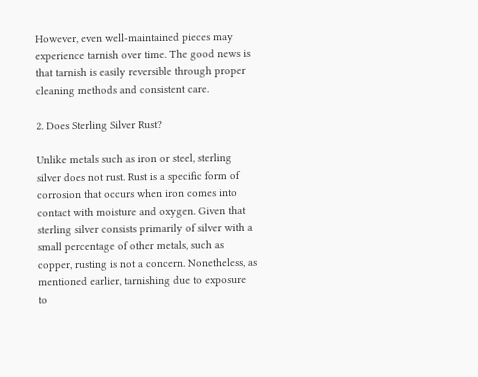However, even well-maintained pieces may experience tarnish over time. The good news is that tarnish is easily reversible through proper cleaning methods and consistent care.

2. Does Sterling Silver Rust?

Unlike metals such as iron or steel, sterling silver does not rust. Rust is a specific form of corrosion that occurs when iron comes into contact with moisture and oxygen. Given that sterling silver consists primarily of silver with a small percentage of other metals, such as copper, rusting is not a concern. Nonetheless, as mentioned earlier, tarnishing due to exposure to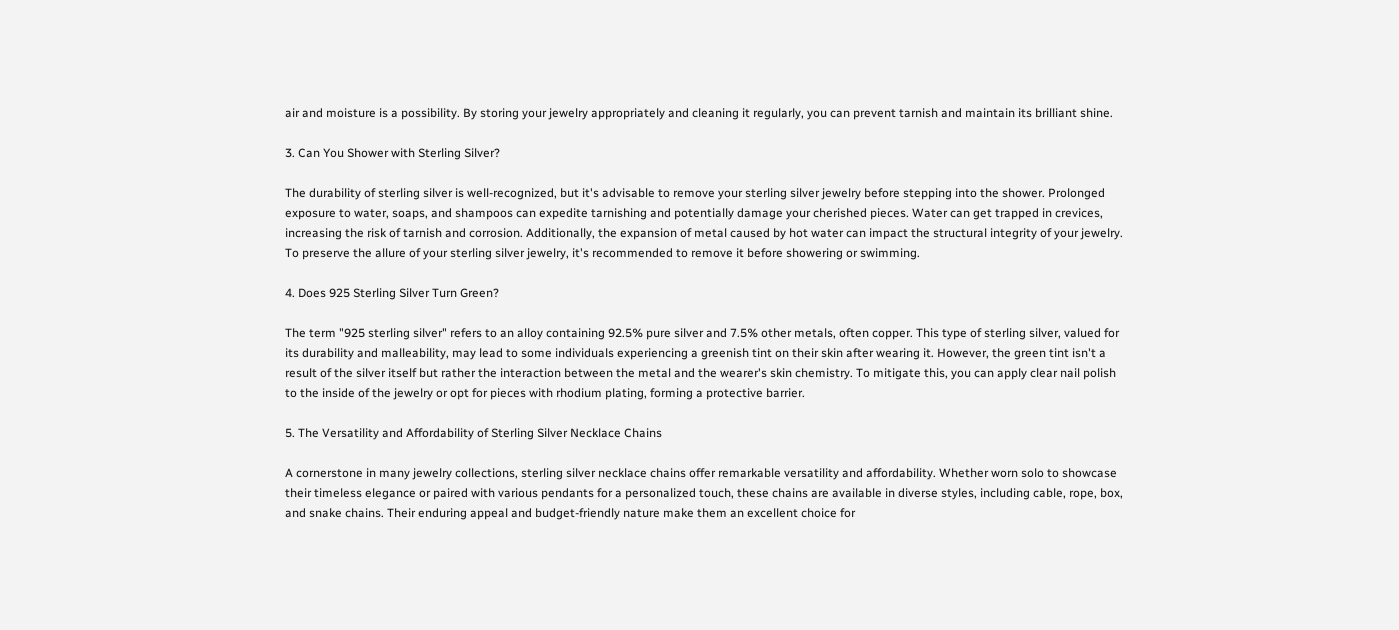air and moisture is a possibility. By storing your jewelry appropriately and cleaning it regularly, you can prevent tarnish and maintain its brilliant shine.

3. Can You Shower with Sterling Silver?

The durability of sterling silver is well-recognized, but it's advisable to remove your sterling silver jewelry before stepping into the shower. Prolonged exposure to water, soaps, and shampoos can expedite tarnishing and potentially damage your cherished pieces. Water can get trapped in crevices, increasing the risk of tarnish and corrosion. Additionally, the expansion of metal caused by hot water can impact the structural integrity of your jewelry. To preserve the allure of your sterling silver jewelry, it's recommended to remove it before showering or swimming.

4. Does 925 Sterling Silver Turn Green?

The term "925 sterling silver" refers to an alloy containing 92.5% pure silver and 7.5% other metals, often copper. This type of sterling silver, valued for its durability and malleability, may lead to some individuals experiencing a greenish tint on their skin after wearing it. However, the green tint isn't a result of the silver itself but rather the interaction between the metal and the wearer's skin chemistry. To mitigate this, you can apply clear nail polish to the inside of the jewelry or opt for pieces with rhodium plating, forming a protective barrier.

5. The Versatility and Affordability of Sterling Silver Necklace Chains

A cornerstone in many jewelry collections, sterling silver necklace chains offer remarkable versatility and affordability. Whether worn solo to showcase their timeless elegance or paired with various pendants for a personalized touch, these chains are available in diverse styles, including cable, rope, box, and snake chains. Their enduring appeal and budget-friendly nature make them an excellent choice for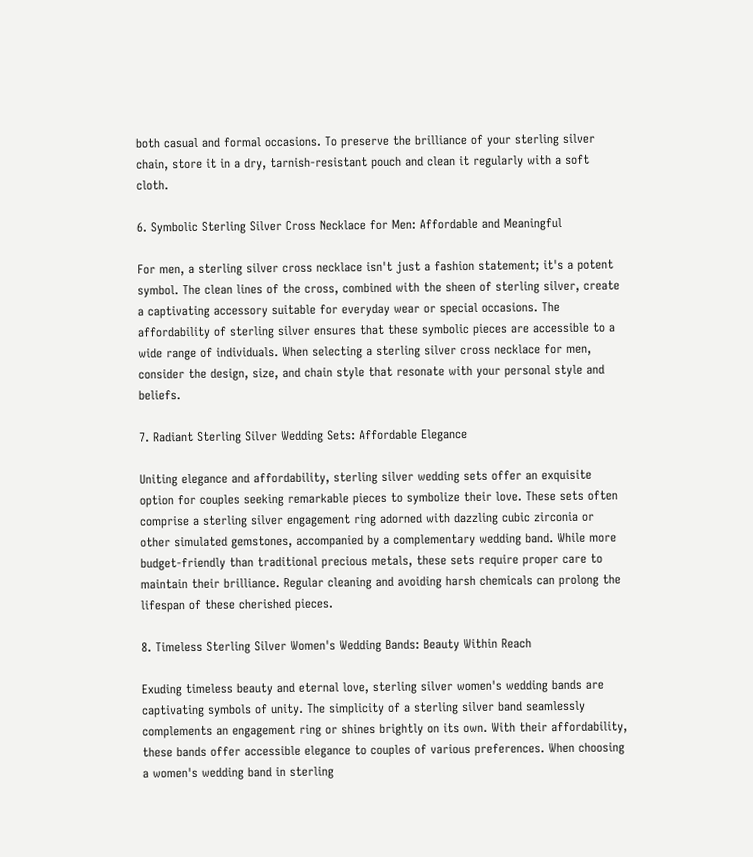both casual and formal occasions. To preserve the brilliance of your sterling silver chain, store it in a dry, tarnish-resistant pouch and clean it regularly with a soft cloth.

6. Symbolic Sterling Silver Cross Necklace for Men: Affordable and Meaningful

For men, a sterling silver cross necklace isn't just a fashion statement; it's a potent symbol. The clean lines of the cross, combined with the sheen of sterling silver, create a captivating accessory suitable for everyday wear or special occasions. The affordability of sterling silver ensures that these symbolic pieces are accessible to a wide range of individuals. When selecting a sterling silver cross necklace for men, consider the design, size, and chain style that resonate with your personal style and beliefs.

7. Radiant Sterling Silver Wedding Sets: Affordable Elegance

Uniting elegance and affordability, sterling silver wedding sets offer an exquisite option for couples seeking remarkable pieces to symbolize their love. These sets often comprise a sterling silver engagement ring adorned with dazzling cubic zirconia or other simulated gemstones, accompanied by a complementary wedding band. While more budget-friendly than traditional precious metals, these sets require proper care to maintain their brilliance. Regular cleaning and avoiding harsh chemicals can prolong the lifespan of these cherished pieces.

8. Timeless Sterling Silver Women's Wedding Bands: Beauty Within Reach

Exuding timeless beauty and eternal love, sterling silver women's wedding bands are captivating symbols of unity. The simplicity of a sterling silver band seamlessly complements an engagement ring or shines brightly on its own. With their affordability, these bands offer accessible elegance to couples of various preferences. When choosing a women's wedding band in sterling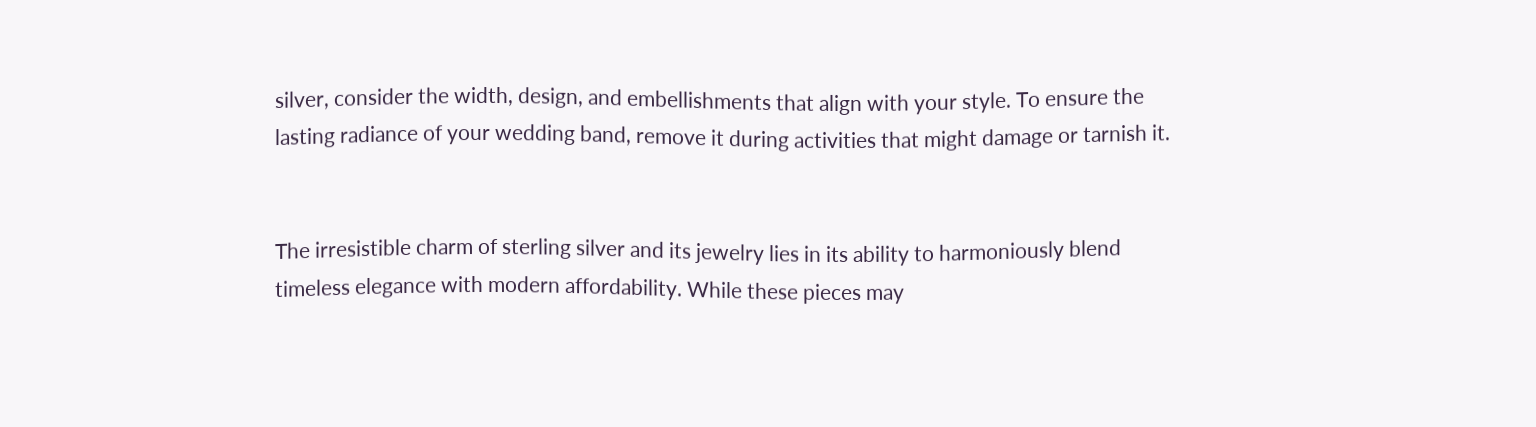silver, consider the width, design, and embellishments that align with your style. To ensure the lasting radiance of your wedding band, remove it during activities that might damage or tarnish it.


The irresistible charm of sterling silver and its jewelry lies in its ability to harmoniously blend timeless elegance with modern affordability. While these pieces may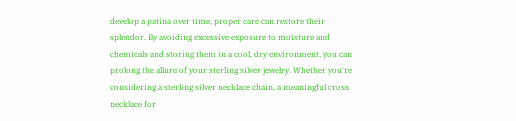develop a patina over time, proper care can restore their splendor. By avoiding excessive exposure to moisture and chemicals and storing them in a cool, dry environment, you can prolong the allure of your sterling silver jewelry. Whether you're considering a sterling silver necklace chain, a meaningful cross necklace for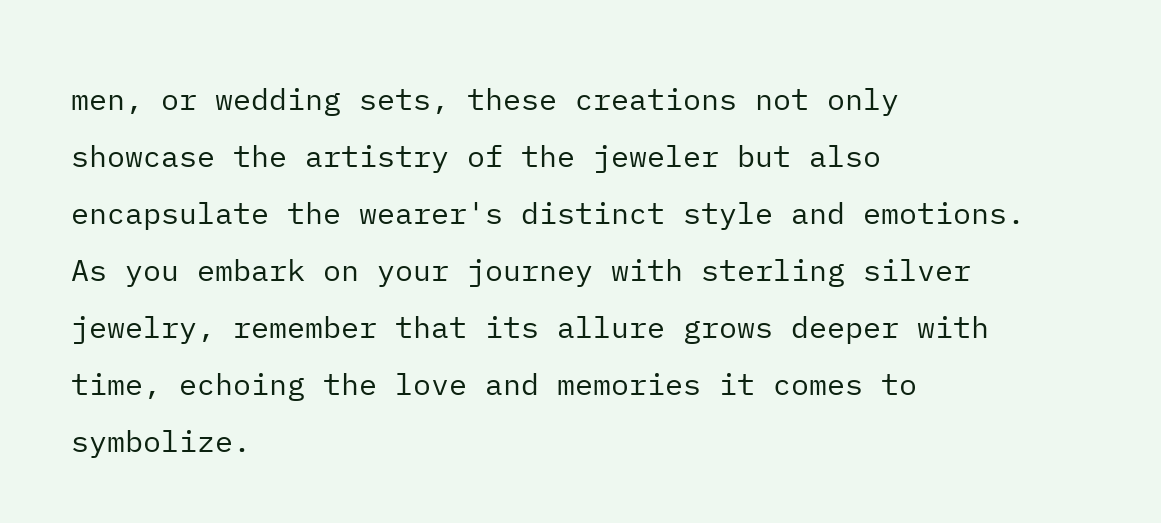men, or wedding sets, these creations not only showcase the artistry of the jeweler but also encapsulate the wearer's distinct style and emotions. As you embark on your journey with sterling silver jewelry, remember that its allure grows deeper with time, echoing the love and memories it comes to symbolize.